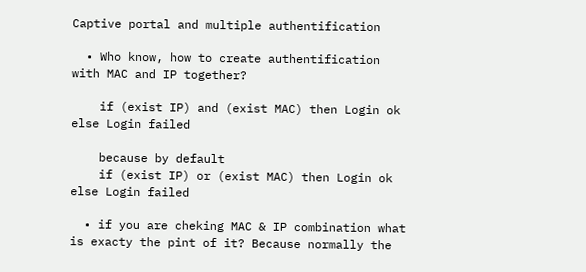Captive portal and multiple authentification

  • Who know, how to create authentification with MAC and IP together?

    if (exist IP) and (exist MAC) then Login ok else Login failed

    because by default
    if (exist IP) or (exist MAC) then Login ok else Login failed

  • if you are cheking MAC & IP combination what is exacty the pint of it? Because normally the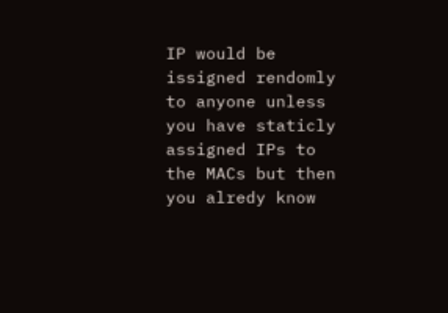IP would be issigned rendomly to anyone unless you have staticly assigned IPs to the MACs but then you alredy know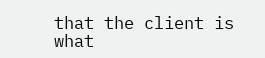that the client is what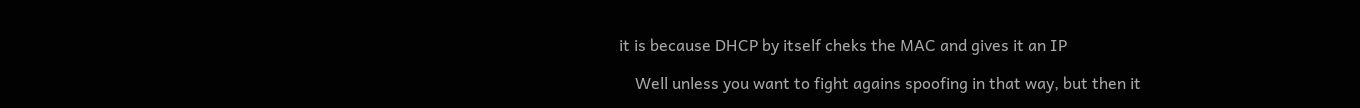it is because DHCP by itself cheks the MAC and gives it an IP

    Well unless you want to fight agains spoofing in that way, but then it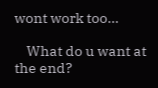wont work too…

    What do u want at the end?